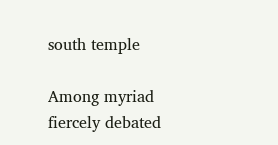south temple

Among myriad fiercely debated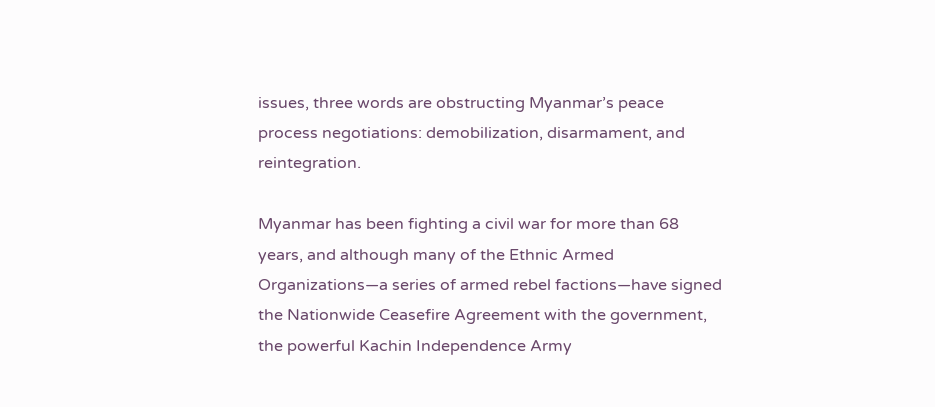issues, three words are obstructing Myanmar’s peace process negotiations: demobilization, disarmament, and reintegration.

Myanmar has been fighting a civil war for more than 68 years, and although many of the Ethnic Armed Organizations—a series of armed rebel factions—have signed the Nationwide Ceasefire Agreement with the government, the powerful Kachin Independence Army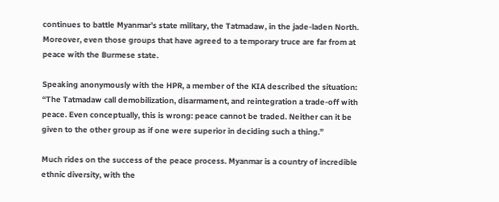continues to battle Myanmar’s state military, the Tatmadaw, in the jade-laden North. Moreover, even those groups that have agreed to a temporary truce are far from at peace with the Burmese state.

Speaking anonymously with the HPR, a member of the KIA described the situation: “The Tatmadaw call demobilization, disarmament, and reintegration a trade-off with peace. Even conceptually, this is wrong: peace cannot be traded. Neither can it be given to the other group as if one were superior in deciding such a thing.”

Much rides on the success of the peace process. Myanmar is a country of incredible ethnic diversity, with the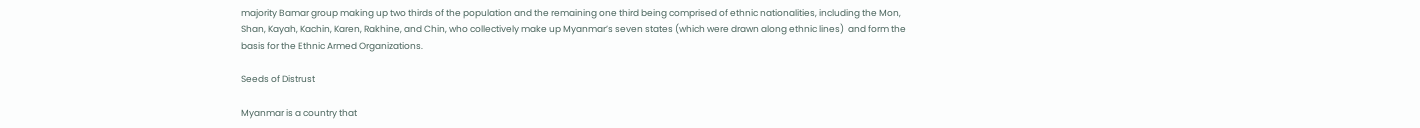majority Bamar group making up two thirds of the population and the remaining one third being comprised of ethnic nationalities, including the Mon, Shan, Kayah, Kachin, Karen, Rakhine, and Chin, who collectively make up Myanmar’s seven states (which were drawn along ethnic lines)  and form the basis for the Ethnic Armed Organizations.

Seeds of Distrust

Myanmar is a country that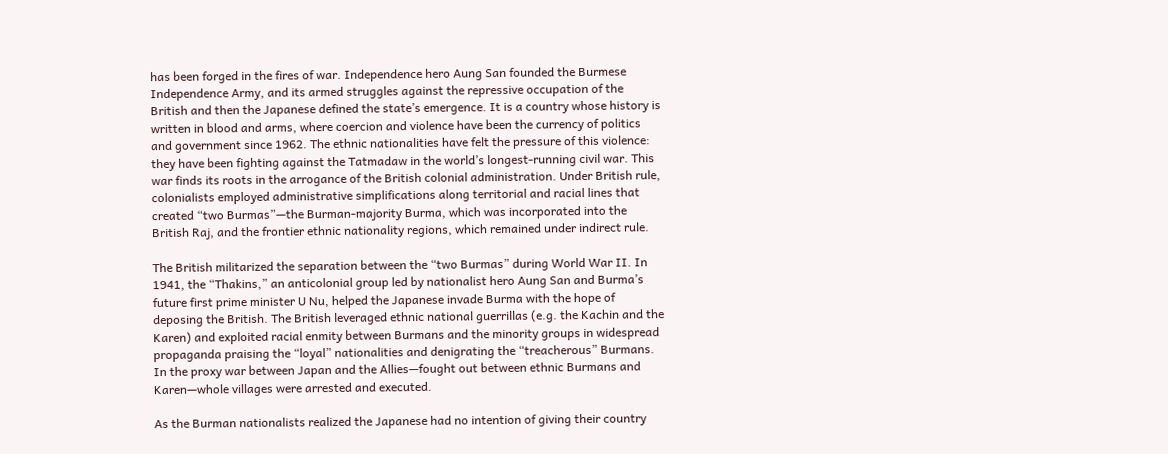has been forged in the fires of war. Independence hero Aung San founded the Burmese Independence Army, and its armed struggles against the repressive occupation of the British and then the Japanese defined the state’s emergence. It is a country whose history is written in blood and arms, where coercion and violence have been the currency of politics and government since 1962. The ethnic nationalities have felt the pressure of this violence: they have been fighting against the Tatmadaw in the world’s longest-running civil war. This war finds its roots in the arrogance of the British colonial administration. Under British rule, colonialists employed administrative simplifications along territorial and racial lines that created “two Burmas”—the Burman-majority Burma, which was incorporated into the British Raj, and the frontier ethnic nationality regions, which remained under indirect rule.

The British militarized the separation between the “two Burmas” during World War II. In 1941, the “Thakins,” an anticolonial group led by nationalist hero Aung San and Burma’s future first prime minister U Nu, helped the Japanese invade Burma with the hope of deposing the British. The British leveraged ethnic national guerrillas (e.g. the Kachin and the Karen) and exploited racial enmity between Burmans and the minority groups in widespread propaganda praising the “loyal” nationalities and denigrating the “treacherous” Burmans. In the proxy war between Japan and the Allies—fought out between ethnic Burmans and Karen—whole villages were arrested and executed.

As the Burman nationalists realized the Japanese had no intention of giving their country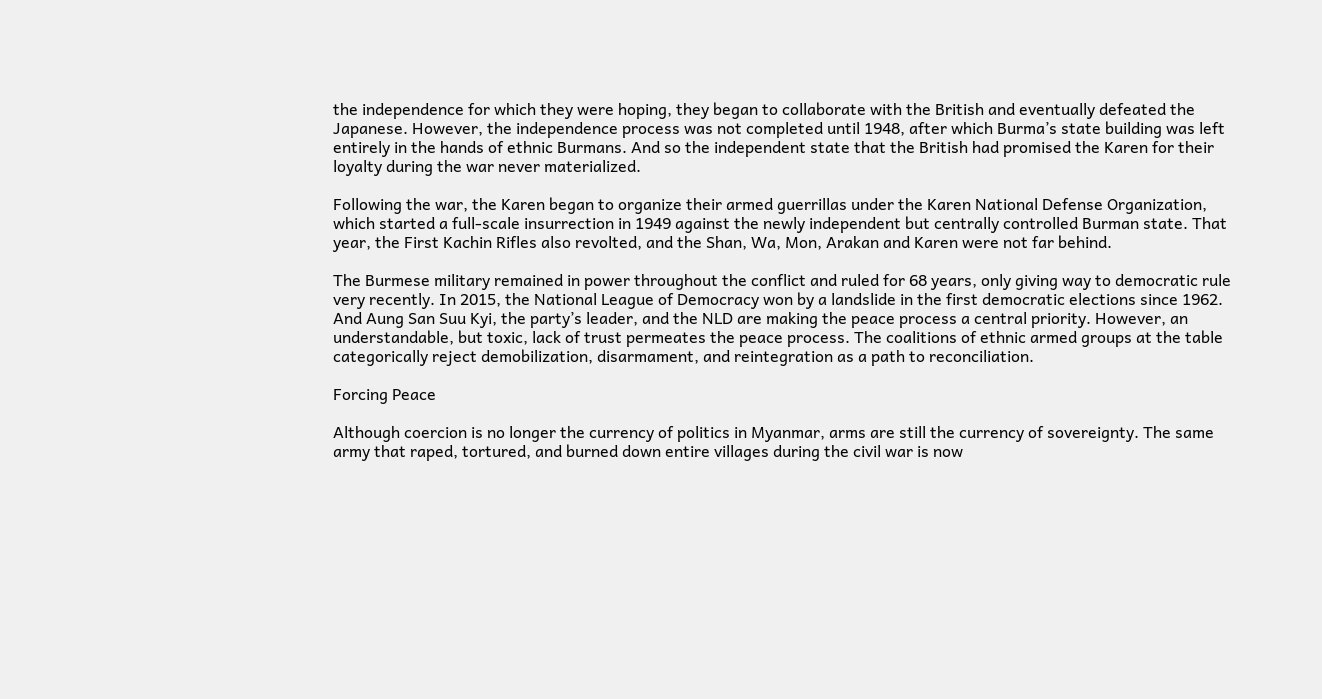the independence for which they were hoping, they began to collaborate with the British and eventually defeated the Japanese. However, the independence process was not completed until 1948, after which Burma’s state building was left entirely in the hands of ethnic Burmans. And so the independent state that the British had promised the Karen for their loyalty during the war never materialized.

Following the war, the Karen began to organize their armed guerrillas under the Karen National Defense Organization, which started a full-scale insurrection in 1949 against the newly independent but centrally controlled Burman state. That year, the First Kachin Rifles also revolted, and the Shan, Wa, Mon, Arakan and Karen were not far behind.

The Burmese military remained in power throughout the conflict and ruled for 68 years, only giving way to democratic rule very recently. In 2015, the National League of Democracy won by a landslide in the first democratic elections since 1962. And Aung San Suu Kyi, the party’s leader, and the NLD are making the peace process a central priority. However, an understandable, but toxic, lack of trust permeates the peace process. The coalitions of ethnic armed groups at the table categorically reject demobilization, disarmament, and reintegration as a path to reconciliation.

Forcing Peace

Although coercion is no longer the currency of politics in Myanmar, arms are still the currency of sovereignty. The same army that raped, tortured, and burned down entire villages during the civil war is now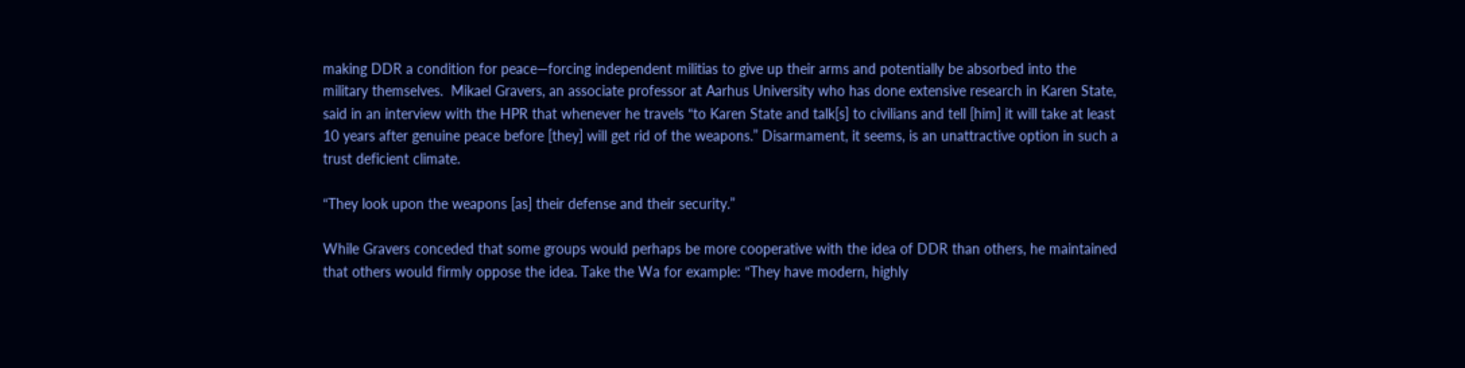making DDR a condition for peace—forcing independent militias to give up their arms and potentially be absorbed into the military themselves.  Mikael Gravers, an associate professor at Aarhus University who has done extensive research in Karen State, said in an interview with the HPR that whenever he travels “to Karen State and talk[s] to civilians and tell [him] it will take at least 10 years after genuine peace before [they] will get rid of the weapons.” Disarmament, it seems, is an unattractive option in such a trust deficient climate.

“They look upon the weapons [as] their defense and their security.”

While Gravers conceded that some groups would perhaps be more cooperative with the idea of DDR than others, he maintained that others would firmly oppose the idea. Take the Wa for example: “They have modern, highly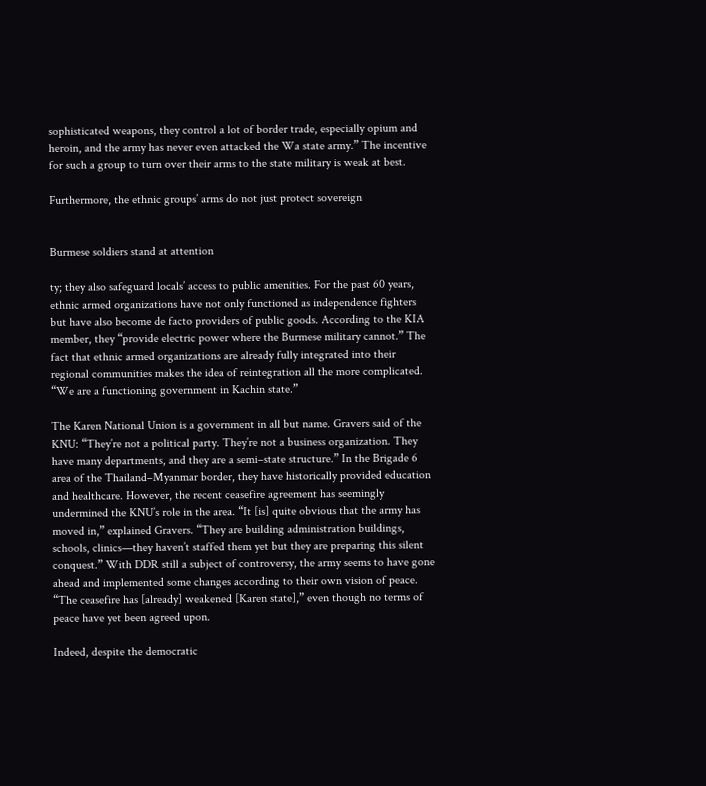sophisticated weapons, they control a lot of border trade, especially opium and heroin, and the army has never even attacked the Wa state army.” The incentive for such a group to turn over their arms to the state military is weak at best.

Furthermore, the ethnic groups’ arms do not just protect sovereign


Burmese soldiers stand at attention

ty; they also safeguard locals’ access to public amenities. For the past 60 years, ethnic armed organizations have not only functioned as independence fighters but have also become de facto providers of public goods. According to the KIA member, they “provide electric power where the Burmese military cannot.” The fact that ethnic armed organizations are already fully integrated into their regional communities makes the idea of reintegration all the more complicated. “We are a functioning government in Kachin state.”

The Karen National Union is a government in all but name. Gravers said of the KNU: “They’re not a political party. They’re not a business organization. They have many departments, and they are a semi–state structure.” In the Brigade 6 area of the Thailand–Myanmar border, they have historically provided education and healthcare. However, the recent ceasefire agreement has seemingly undermined the KNU’s role in the area. “It [is] quite obvious that the army has moved in,” explained Gravers. “They are building administration buildings, schools, clinics—they haven’t staffed them yet but they are preparing this silent conquest.” With DDR still a subject of controversy, the army seems to have gone ahead and implemented some changes according to their own vision of peace. “The ceasefire has [already] weakened [Karen state],” even though no terms of peace have yet been agreed upon.

Indeed, despite the democratic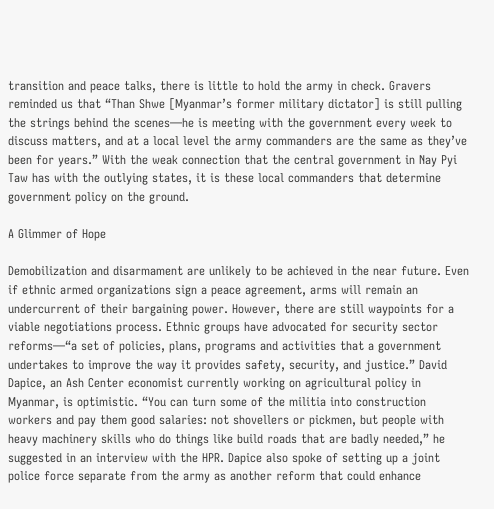transition and peace talks, there is little to hold the army in check. Gravers reminded us that “Than Shwe [Myanmar’s former military dictator] is still pulling the strings behind the scenes—he is meeting with the government every week to discuss matters, and at a local level the army commanders are the same as they’ve been for years.” With the weak connection that the central government in Nay Pyi Taw has with the outlying states, it is these local commanders that determine government policy on the ground.

A Glimmer of Hope

Demobilization and disarmament are unlikely to be achieved in the near future. Even if ethnic armed organizations sign a peace agreement, arms will remain an undercurrent of their bargaining power. However, there are still waypoints for a viable negotiations process. Ethnic groups have advocated for security sector reforms—“a set of policies, plans, programs and activities that a government undertakes to improve the way it provides safety, security, and justice.” David Dapice, an Ash Center economist currently working on agricultural policy in Myanmar, is optimistic. “You can turn some of the militia into construction workers and pay them good salaries: not shovellers or pickmen, but people with heavy machinery skills who do things like build roads that are badly needed,” he suggested in an interview with the HPR. Dapice also spoke of setting up a joint police force separate from the army as another reform that could enhance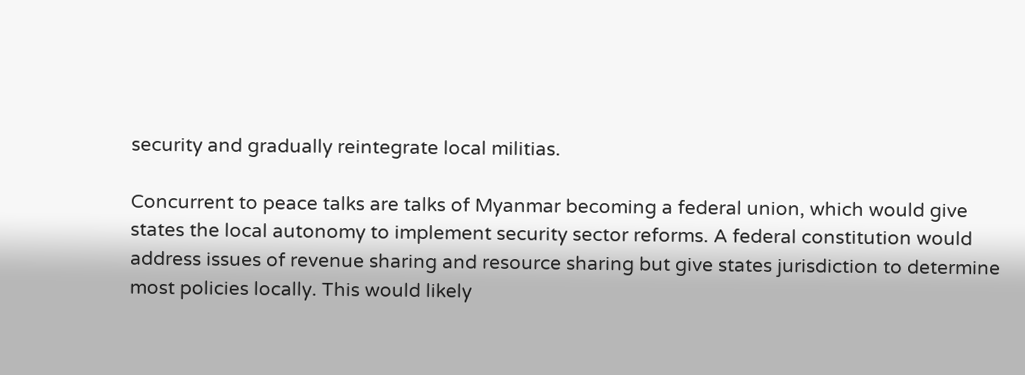security and gradually reintegrate local militias.

Concurrent to peace talks are talks of Myanmar becoming a federal union, which would give states the local autonomy to implement security sector reforms. A federal constitution would address issues of revenue sharing and resource sharing but give states jurisdiction to determine most policies locally. This would likely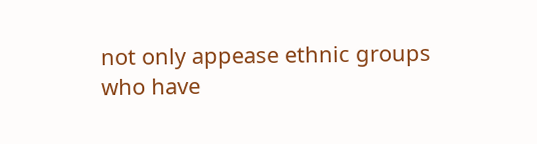not only appease ethnic groups who have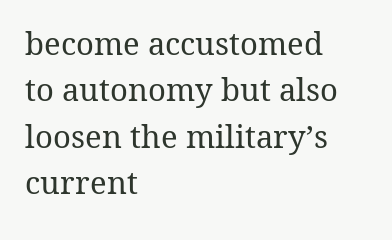become accustomed to autonomy but also loosen the military’s current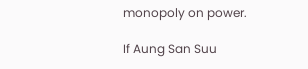monopoly on power.

If Aung San Suu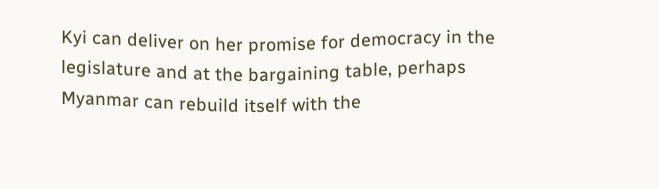Kyi can deliver on her promise for democracy in the legislature and at the bargaining table, perhaps Myanmar can rebuild itself with the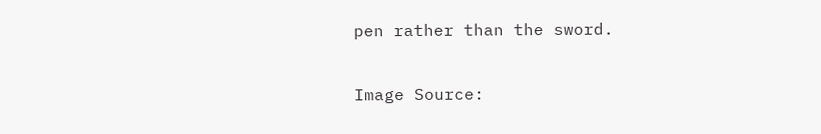pen rather than the sword.

Image Source: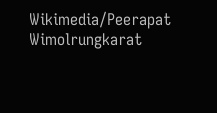Wikimedia/Peerapat Wimolrungkarat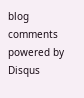blog comments powered by Disqus